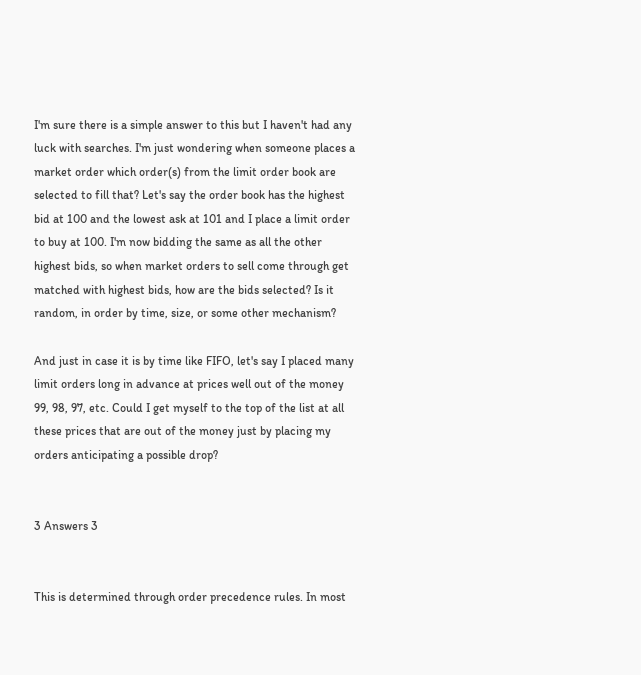I'm sure there is a simple answer to this but I haven't had any luck with searches. I'm just wondering when someone places a market order which order(s) from the limit order book are selected to fill that? Let's say the order book has the highest bid at 100 and the lowest ask at 101 and I place a limit order to buy at 100. I'm now bidding the same as all the other highest bids, so when market orders to sell come through get matched with highest bids, how are the bids selected? Is it random, in order by time, size, or some other mechanism?

And just in case it is by time like FIFO, let's say I placed many limit orders long in advance at prices well out of the money 99, 98, 97, etc. Could I get myself to the top of the list at all these prices that are out of the money just by placing my orders anticipating a possible drop?


3 Answers 3


This is determined through order precedence rules. In most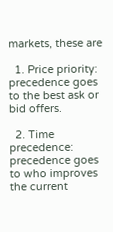markets, these are

  1. Price priority: precedence goes to the best ask or bid offers.

  2. Time precedence: precedence goes to who improves the current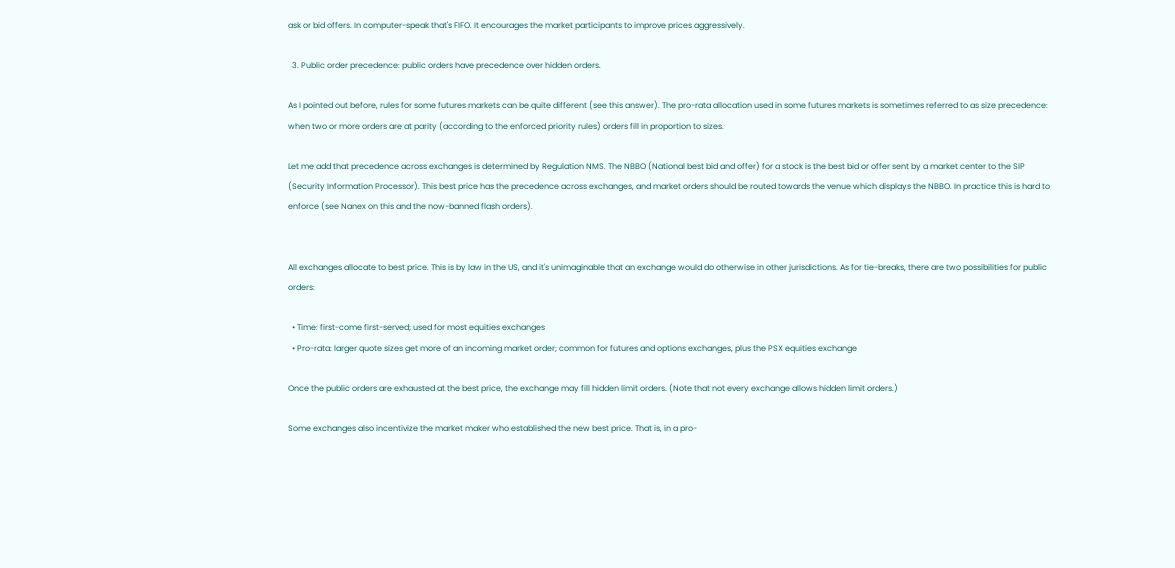ask or bid offers. In computer-speak that's FIFO. It encourages the market participants to improve prices aggressively.

  3. Public order precedence: public orders have precedence over hidden orders.

As I pointed out before, rules for some futures markets can be quite different (see this answer). The pro-rata allocation used in some futures markets is sometimes referred to as size precedence: when two or more orders are at parity (according to the enforced priority rules) orders fill in proportion to sizes.

Let me add that precedence across exchanges is determined by Regulation NMS. The NBBO (National best bid and offer) for a stock is the best bid or offer sent by a market center to the SIP (Security Information Processor). This best price has the precedence across exchanges, and market orders should be routed towards the venue which displays the NBBO. In practice this is hard to enforce (see Nanex on this and the now-banned flash orders).


All exchanges allocate to best price. This is by law in the US, and it's unimaginable that an exchange would do otherwise in other jurisdictions. As for tie-breaks, there are two possibilities for public orders:

  • Time: first-come first-served; used for most equities exchanges
  • Pro-rata: larger quote sizes get more of an incoming market order; common for futures and options exchanges, plus the PSX equities exchange

Once the public orders are exhausted at the best price, the exchange may fill hidden limit orders. (Note that not every exchange allows hidden limit orders.)

Some exchanges also incentivize the market maker who established the new best price. That is, in a pro-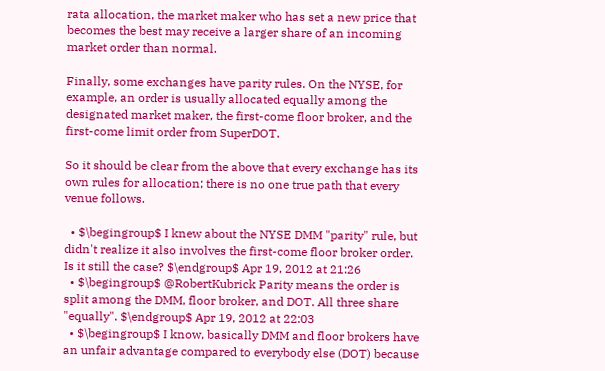rata allocation, the market maker who has set a new price that becomes the best may receive a larger share of an incoming market order than normal.

Finally, some exchanges have parity rules. On the NYSE, for example, an order is usually allocated equally among the designated market maker, the first-come floor broker, and the first-come limit order from SuperDOT.

So it should be clear from the above that every exchange has its own rules for allocation; there is no one true path that every venue follows.

  • $\begingroup$ I knew about the NYSE DMM "parity" rule, but didn't realize it also involves the first-come floor broker order. Is it still the case? $\endgroup$ Apr 19, 2012 at 21:26
  • $\begingroup$ @RobertKubrick Parity means the order is split among the DMM, floor broker, and DOT. All three share "equally". $\endgroup$ Apr 19, 2012 at 22:03
  • $\begingroup$ I know, basically DMM and floor brokers have an unfair advantage compared to everybody else (DOT) because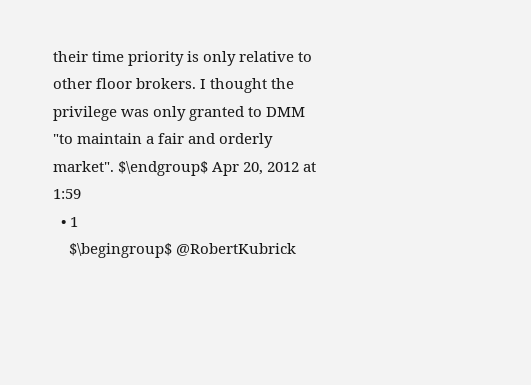their time priority is only relative to other floor brokers. I thought the privilege was only granted to DMM "to maintain a fair and orderly market". $\endgroup$ Apr 20, 2012 at 1:59
  • 1
    $\begingroup$ @RobertKubrick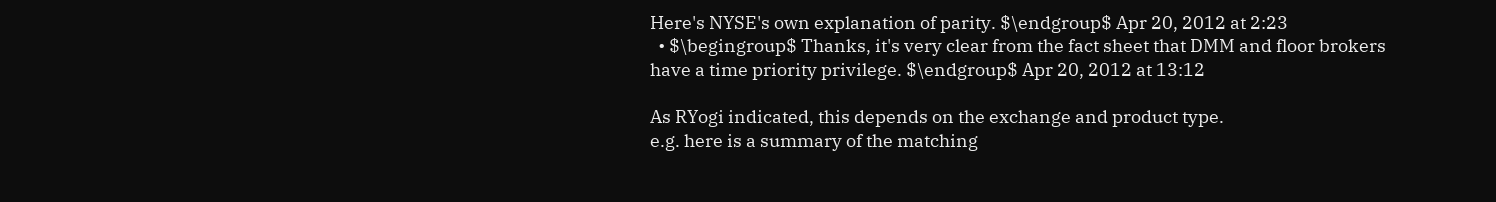Here's NYSE's own explanation of parity. $\endgroup$ Apr 20, 2012 at 2:23
  • $\begingroup$ Thanks, it's very clear from the fact sheet that DMM and floor brokers have a time priority privilege. $\endgroup$ Apr 20, 2012 at 13:12

As RYogi indicated, this depends on the exchange and product type.
e.g. here is a summary of the matching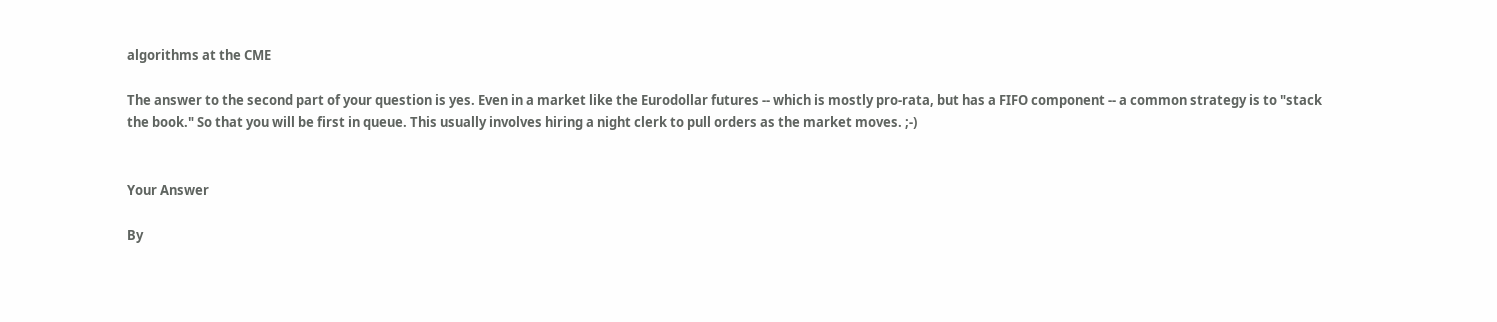algorithms at the CME

The answer to the second part of your question is yes. Even in a market like the Eurodollar futures -- which is mostly pro-rata, but has a FIFO component -- a common strategy is to "stack the book." So that you will be first in queue. This usually involves hiring a night clerk to pull orders as the market moves. ;-)


Your Answer

By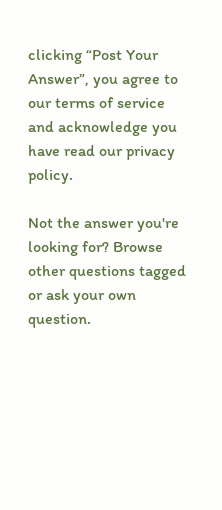clicking “Post Your Answer”, you agree to our terms of service and acknowledge you have read our privacy policy.

Not the answer you're looking for? Browse other questions tagged or ask your own question.